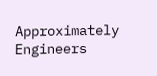Approximately Engineers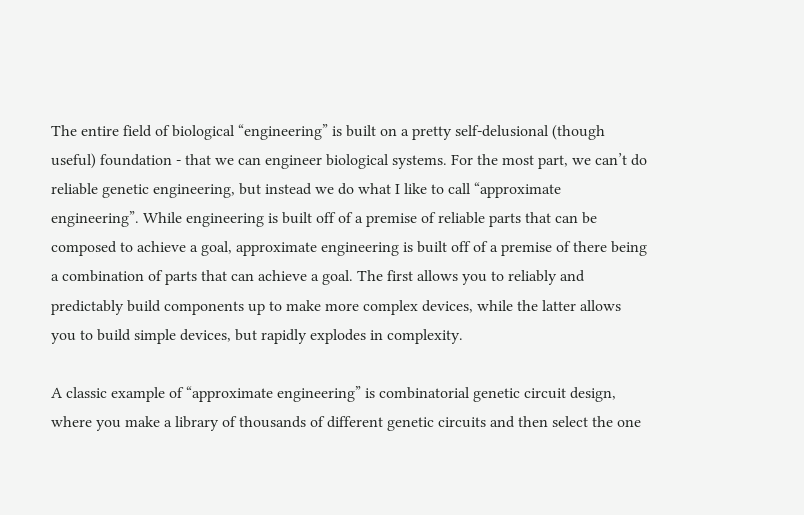The entire field of biological “engineering” is built on a pretty self-delusional (though useful) foundation - that we can engineer biological systems. For the most part, we can’t do reliable genetic engineering, but instead we do what I like to call “approximate engineering”. While engineering is built off of a premise of reliable parts that can be composed to achieve a goal, approximate engineering is built off of a premise of there being a combination of parts that can achieve a goal. The first allows you to reliably and predictably build components up to make more complex devices, while the latter allows you to build simple devices, but rapidly explodes in complexity.

A classic example of “approximate engineering” is combinatorial genetic circuit design, where you make a library of thousands of different genetic circuits and then select the one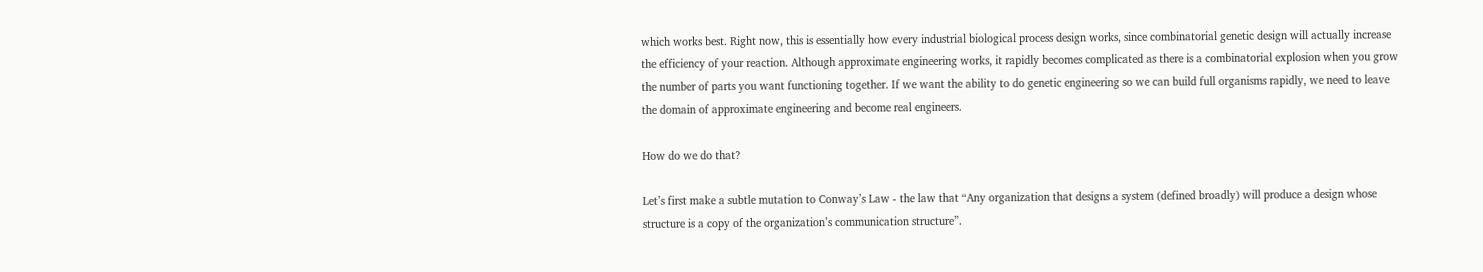which works best. Right now, this is essentially how every industrial biological process design works, since combinatorial genetic design will actually increase the efficiency of your reaction. Although approximate engineering works, it rapidly becomes complicated as there is a combinatorial explosion when you grow the number of parts you want functioning together. If we want the ability to do genetic engineering so we can build full organisms rapidly, we need to leave the domain of approximate engineering and become real engineers.

How do we do that?

Let’s first make a subtle mutation to Conway’s Law - the law that “Any organization that designs a system (defined broadly) will produce a design whose structure is a copy of the organization’s communication structure”.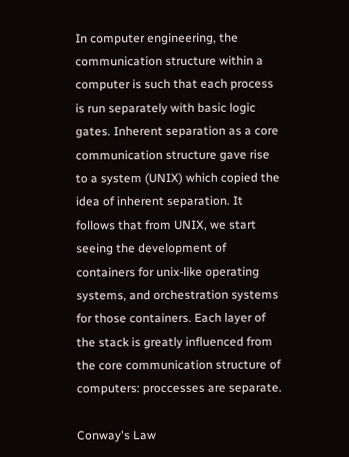In computer engineering, the communication structure within a computer is such that each process is run separately with basic logic gates. Inherent separation as a core communication structure gave rise to a system (UNIX) which copied the idea of inherent separation. It follows that from UNIX, we start seeing the development of containers for unix-like operating systems, and orchestration systems for those containers. Each layer of the stack is greatly influenced from the core communication structure of computers: proccesses are separate.

Conway's Law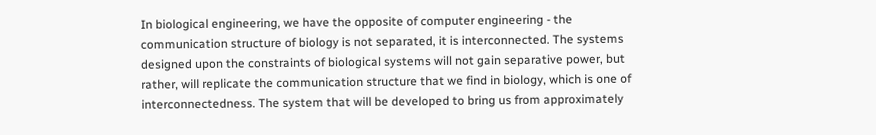In biological engineering, we have the opposite of computer engineering - the communication structure of biology is not separated, it is interconnected. The systems designed upon the constraints of biological systems will not gain separative power, but rather, will replicate the communication structure that we find in biology, which is one of interconnectedness. The system that will be developed to bring us from approximately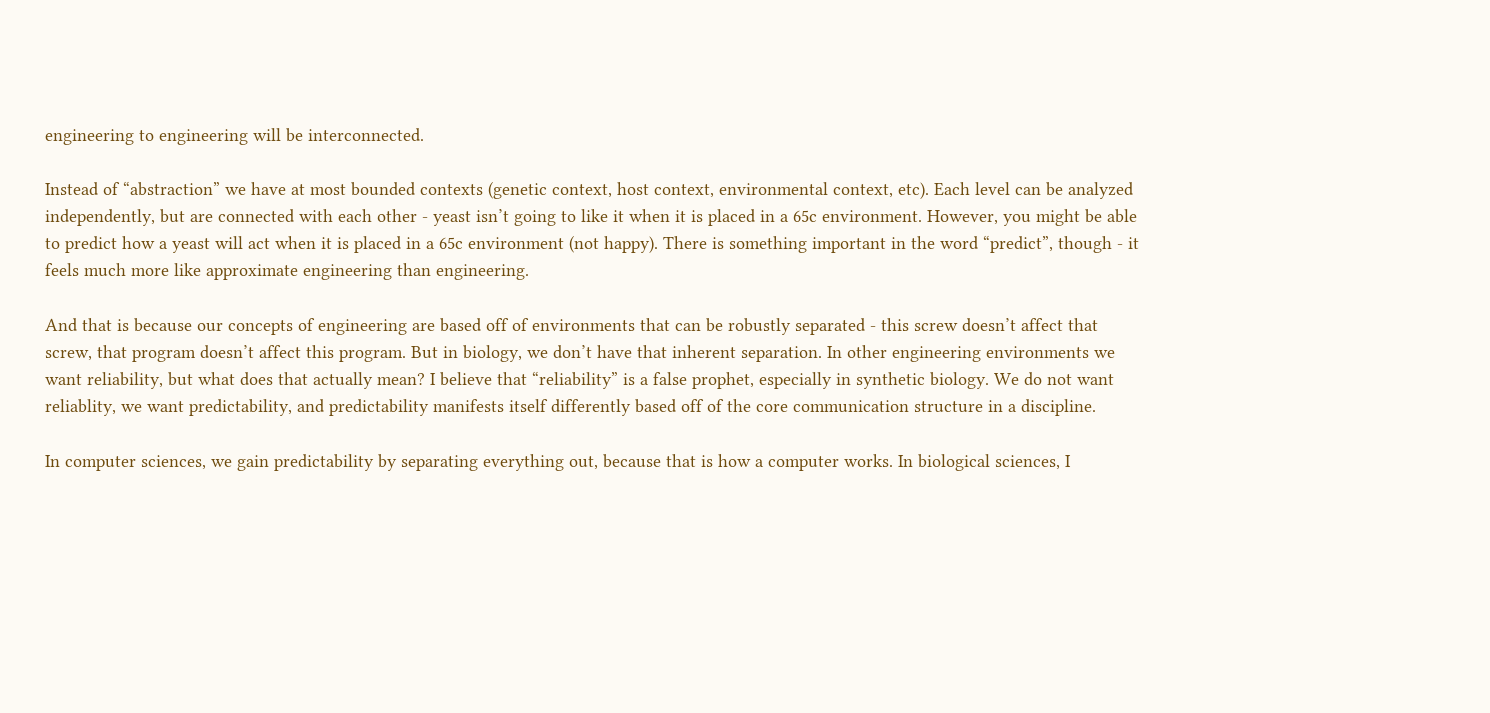engineering to engineering will be interconnected.

Instead of “abstraction” we have at most bounded contexts (genetic context, host context, environmental context, etc). Each level can be analyzed independently, but are connected with each other - yeast isn’t going to like it when it is placed in a 65c environment. However, you might be able to predict how a yeast will act when it is placed in a 65c environment (not happy). There is something important in the word “predict”, though - it feels much more like approximate engineering than engineering.

And that is because our concepts of engineering are based off of environments that can be robustly separated - this screw doesn’t affect that screw, that program doesn’t affect this program. But in biology, we don’t have that inherent separation. In other engineering environments we want reliability, but what does that actually mean? I believe that “reliability” is a false prophet, especially in synthetic biology. We do not want reliablity, we want predictability, and predictability manifests itself differently based off of the core communication structure in a discipline.

In computer sciences, we gain predictability by separating everything out, because that is how a computer works. In biological sciences, I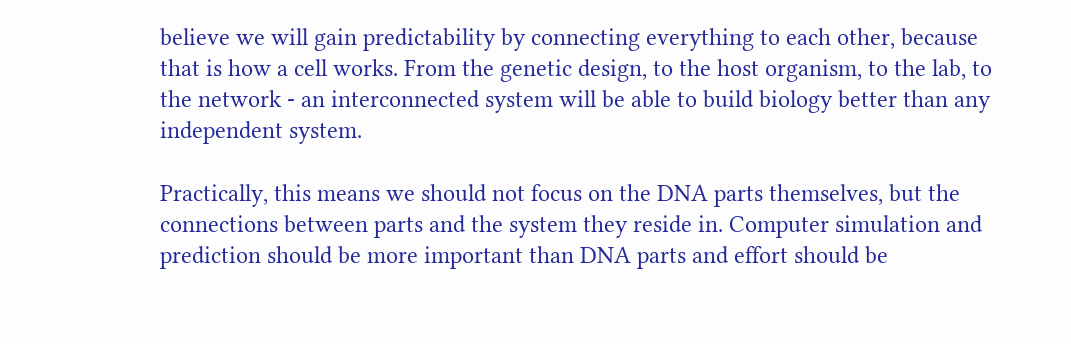believe we will gain predictability by connecting everything to each other, because that is how a cell works. From the genetic design, to the host organism, to the lab, to the network - an interconnected system will be able to build biology better than any independent system.

Practically, this means we should not focus on the DNA parts themselves, but the connections between parts and the system they reside in. Computer simulation and prediction should be more important than DNA parts and effort should be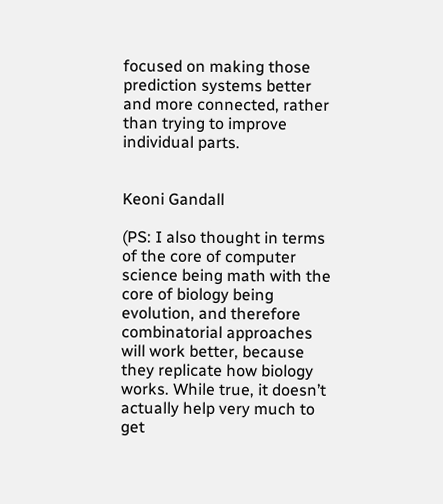focused on making those prediction systems better and more connected, rather than trying to improve individual parts.


Keoni Gandall

(PS: I also thought in terms of the core of computer science being math with the core of biology being evolution, and therefore combinatorial approaches will work better, because they replicate how biology works. While true, it doesn’t actually help very much to get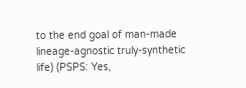to the end goal of man-made lineage-agnostic truly-synthetic life) (PSPS: Yes,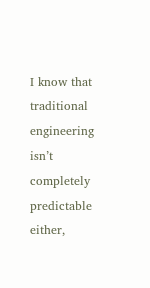I know that traditional engineering isn’t completely predictable either,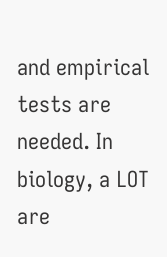and empirical tests are needed. In biology, a LOT are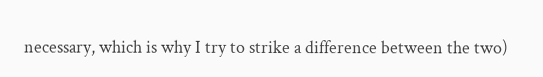necessary, which is why I try to strike a difference between the two)